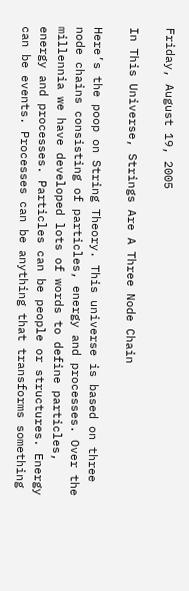Friday, August 19, 2005

In This Universe, Strings Are A Three Node Chain

Here’s the poop on String Theory. This universe is based on three node chains consisting of particles, energy and processes. Over the millennia we have developed lots of words to define particles, energy and processes. Particles can be people or structures. Energy can be events. Processes can be anything that transforms something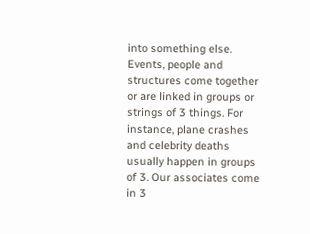into something else. Events, people and structures come together or are linked in groups or strings of 3 things. For instance, plane crashes and celebrity deaths usually happen in groups of 3. Our associates come in 3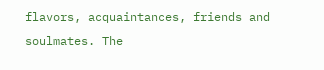flavors, acquaintances, friends and soulmates. The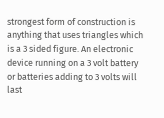strongest form of construction is anything that uses triangles which is a 3 sided figure. An electronic device running on a 3 volt battery or batteries adding to 3 volts will last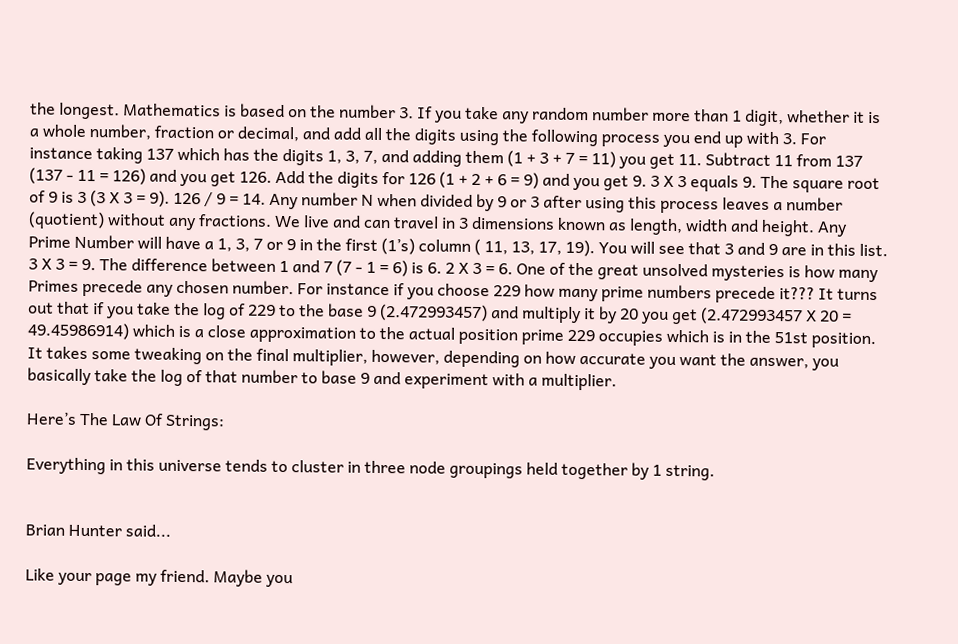the longest. Mathematics is based on the number 3. If you take any random number more than 1 digit, whether it is a whole number, fraction or decimal, and add all the digits using the following process you end up with 3. For instance taking 137 which has the digits 1, 3, 7, and adding them (1 + 3 + 7 = 11) you get 11. Subtract 11 from 137 (137 - 11 = 126) and you get 126. Add the digits for 126 (1 + 2 + 6 = 9) and you get 9. 3 X 3 equals 9. The square root of 9 is 3 (3 X 3 = 9). 126 / 9 = 14. Any number N when divided by 9 or 3 after using this process leaves a number (quotient) without any fractions. We live and can travel in 3 dimensions known as length, width and height. Any Prime Number will have a 1, 3, 7 or 9 in the first (1’s) column ( 11, 13, 17, 19). You will see that 3 and 9 are in this list. 3 X 3 = 9. The difference between 1 and 7 (7 - 1 = 6) is 6. 2 X 3 = 6. One of the great unsolved mysteries is how many Primes precede any chosen number. For instance if you choose 229 how many prime numbers precede it??? It turns out that if you take the log of 229 to the base 9 (2.472993457) and multiply it by 20 you get (2.472993457 X 20 = 49.45986914) which is a close approximation to the actual position prime 229 occupies which is in the 51st position. It takes some tweaking on the final multiplier, however, depending on how accurate you want the answer, you basically take the log of that number to base 9 and experiment with a multiplier.

Here’s The Law Of Strings:

Everything in this universe tends to cluster in three node groupings held together by 1 string.


Brian Hunter said...

Like your page my friend. Maybe you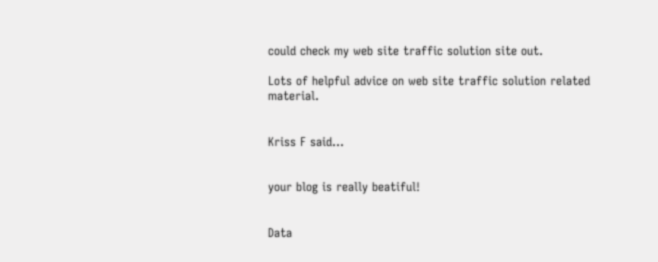could check my web site traffic solution site out.

Lots of helpful advice on web site traffic solution related material.


Kriss F said...


your blog is really beatiful!


Data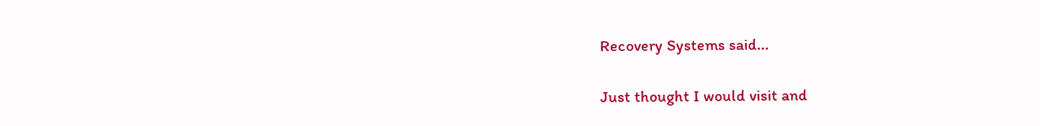Recovery Systems said...

Just thought I would visit and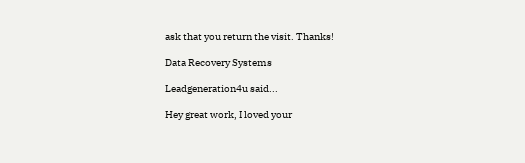ask that you return the visit. Thanks!

Data Recovery Systems

Leadgeneration4u said...

Hey great work, I loved your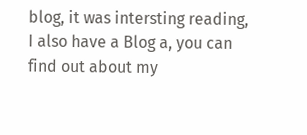blog, it was intersting reading, I also have a Blog a, you can find out about my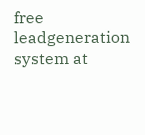free leadgeneration system at